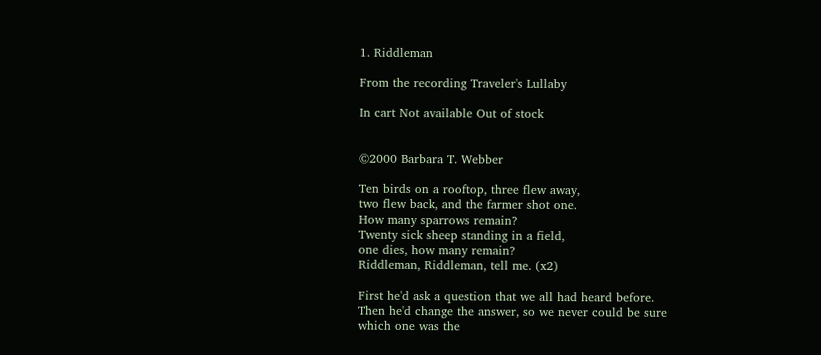1. Riddleman

From the recording Traveler's Lullaby

In cart Not available Out of stock


©2000 Barbara T. Webber

Ten birds on a rooftop, three flew away,
two flew back, and the farmer shot one.
How many sparrows remain?
Twenty sick sheep standing in a field,
one dies, how many remain?
Riddleman, Riddleman, tell me. (x2)

First he'd ask a question that we all had heard before.
Then he'd change the answer, so we never could be sure
which one was the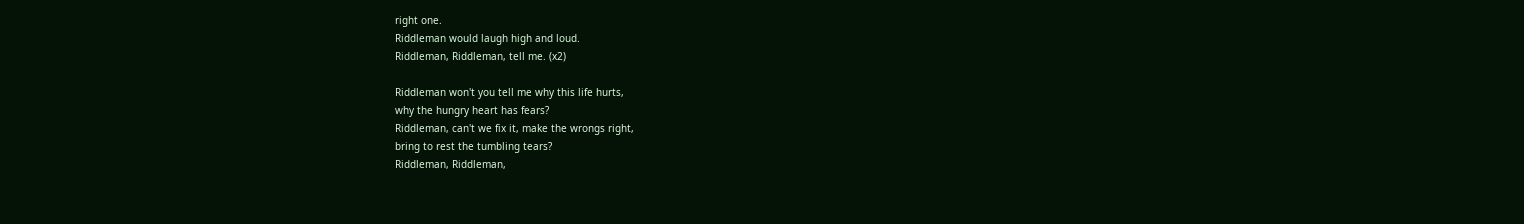right one.
Riddleman would laugh high and loud.
Riddleman, Riddleman, tell me. (x2)

Riddleman won't you tell me why this life hurts,
why the hungry heart has fears?
Riddleman, can't we fix it, make the wrongs right,
bring to rest the tumbling tears?
Riddleman, Riddleman,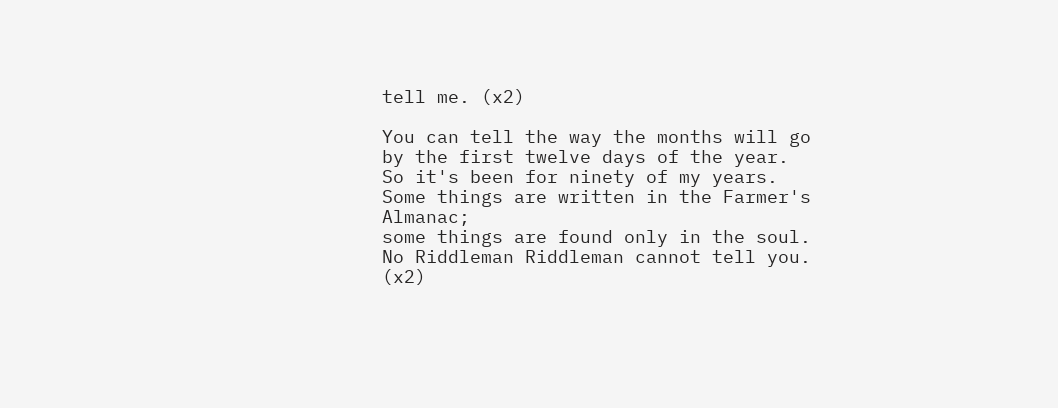tell me. (x2)

You can tell the way the months will go
by the first twelve days of the year.
So it's been for ninety of my years.
Some things are written in the Farmer's Almanac;
some things are found only in the soul.
No Riddleman Riddleman cannot tell you. (x2)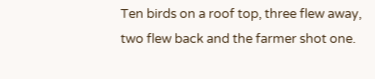Ten birds on a roof top, three flew away,
two flew back and the farmer shot one.